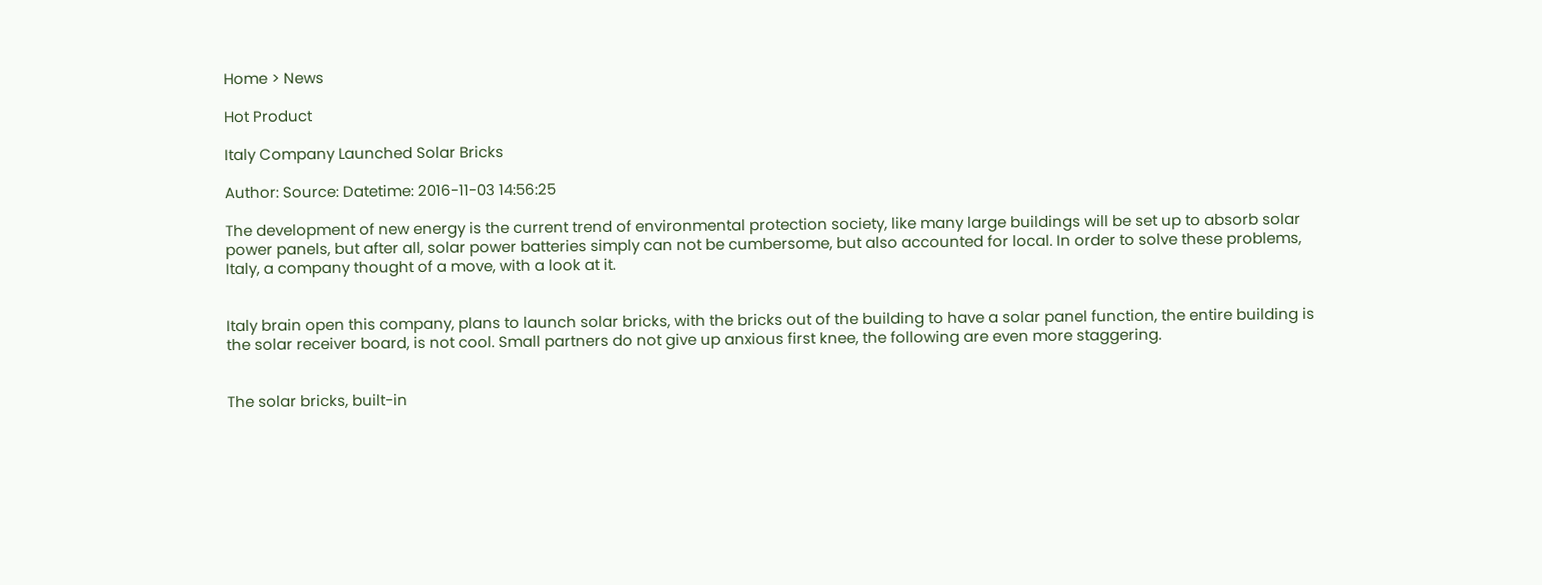Home > News

Hot Product

Italy Company Launched Solar Bricks

Author: Source: Datetime: 2016-11-03 14:56:25

The development of new energy is the current trend of environmental protection society, like many large buildings will be set up to absorb solar power panels, but after all, solar power batteries simply can not be cumbersome, but also accounted for local. In order to solve these problems, Italy, a company thought of a move, with a look at it.


Italy brain open this company, plans to launch solar bricks, with the bricks out of the building to have a solar panel function, the entire building is the solar receiver board, is not cool. Small partners do not give up anxious first knee, the following are even more staggering.


The solar bricks, built-in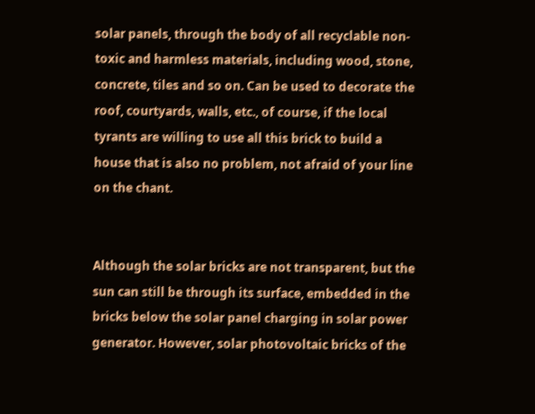solar panels, through the body of all recyclable non-toxic and harmless materials, including wood, stone, concrete, tiles and so on. Can be used to decorate the roof, courtyards, walls, etc., of course, if the local tyrants are willing to use all this brick to build a house that is also no problem, not afraid of your line on the chant.


Although the solar bricks are not transparent, but the sun can still be through its surface, embedded in the bricks below the solar panel charging in solar power generator. However, solar photovoltaic bricks of the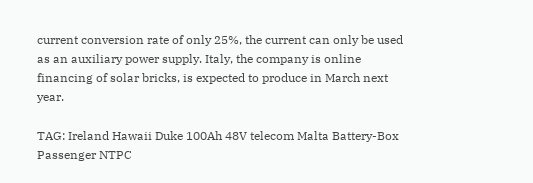current conversion rate of only 25%, the current can only be used as an auxiliary power supply. Italy, the company is online financing of solar bricks, is expected to produce in March next year.

TAG: Ireland Hawaii Duke 100Ah 48V telecom Malta Battery-Box Passenger NTPC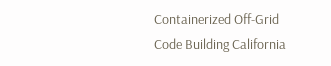Containerized Off-Grid Code Building California